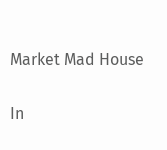Market Mad House

In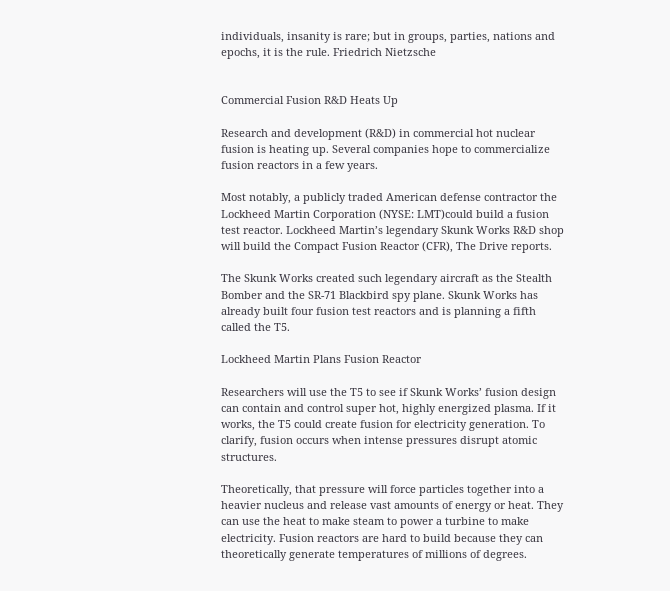individuals, insanity is rare; but in groups, parties, nations and epochs, it is the rule. Friedrich Nietzsche


Commercial Fusion R&D Heats Up

Research and development (R&D) in commercial hot nuclear fusion is heating up. Several companies hope to commercialize fusion reactors in a few years.

Most notably, a publicly traded American defense contractor the Lockheed Martin Corporation (NYSE: LMT)could build a fusion test reactor. Lockheed Martin’s legendary Skunk Works R&D shop will build the Compact Fusion Reactor (CFR), The Drive reports.

The Skunk Works created such legendary aircraft as the Stealth Bomber and the SR-71 Blackbird spy plane. Skunk Works has already built four fusion test reactors and is planning a fifth called the T5.

Lockheed Martin Plans Fusion Reactor

Researchers will use the T5 to see if Skunk Works’ fusion design can contain and control super hot, highly energized plasma. If it works, the T5 could create fusion for electricity generation. To clarify, fusion occurs when intense pressures disrupt atomic structures.

Theoretically, that pressure will force particles together into a heavier nucleus and release vast amounts of energy or heat. They can use the heat to make steam to power a turbine to make electricity. Fusion reactors are hard to build because they can theoretically generate temperatures of millions of degrees.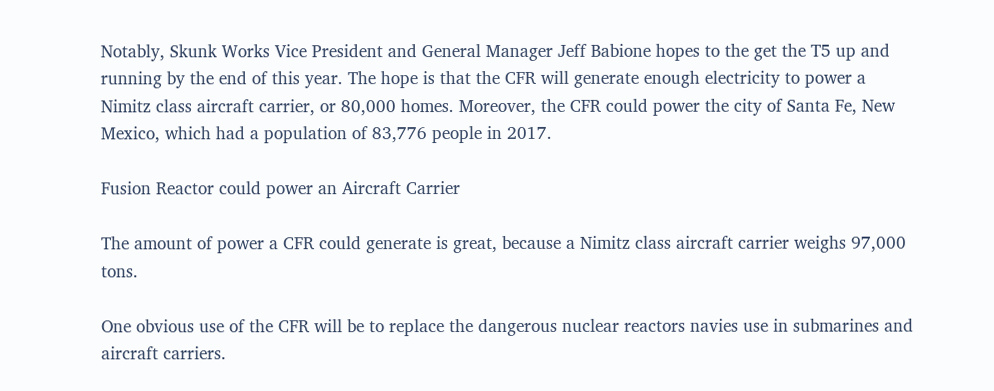Notably, Skunk Works Vice President and General Manager Jeff Babione hopes to the get the T5 up and running by the end of this year. The hope is that the CFR will generate enough electricity to power a Nimitz class aircraft carrier, or 80,000 homes. Moreover, the CFR could power the city of Santa Fe, New Mexico, which had a population of 83,776 people in 2017.

Fusion Reactor could power an Aircraft Carrier

The amount of power a CFR could generate is great, because a Nimitz class aircraft carrier weighs 97,000 tons.

One obvious use of the CFR will be to replace the dangerous nuclear reactors navies use in submarines and aircraft carriers.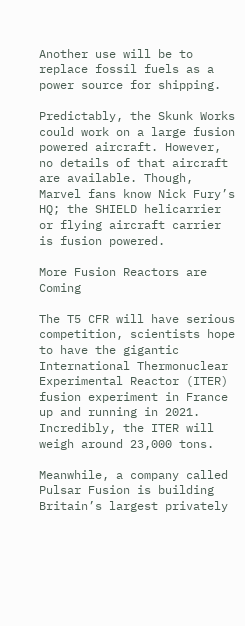Another use will be to replace fossil fuels as a power source for shipping.

Predictably, the Skunk Works could work on a large fusion powered aircraft. However, no details of that aircraft are available. Though, Marvel fans know Nick Fury’s HQ; the SHIELD helicarrier or flying aircraft carrier is fusion powered.

More Fusion Reactors are Coming

The T5 CFR will have serious competition, scientists hope to have the gigantic International Thermonuclear Experimental Reactor (ITER) fusion experiment in France up and running in 2021. Incredibly, the ITER will weigh around 23,000 tons.

Meanwhile, a company called Pulsar Fusion is building Britain’s largest privately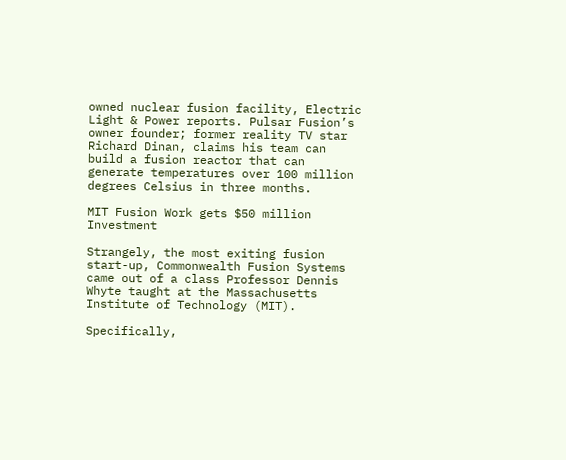owned nuclear fusion facility, Electric Light & Power reports. Pulsar Fusion’s owner founder; former reality TV star Richard Dinan, claims his team can build a fusion reactor that can generate temperatures over 100 million degrees Celsius in three months.

MIT Fusion Work gets $50 million Investment

Strangely, the most exiting fusion start-up, Commonwealth Fusion Systems came out of a class Professor Dennis Whyte taught at the Massachusetts Institute of Technology (MIT).

Specifically,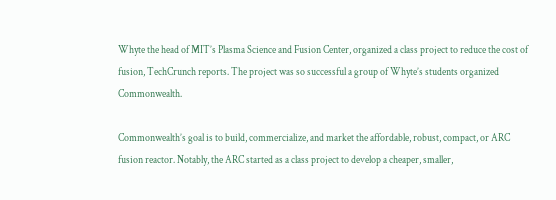Whyte the head of MIT’s Plasma Science and Fusion Center, organized a class project to reduce the cost of fusion, TechCrunch reports. The project was so successful a group of Whyte’s students organized Commonwealth.

Commonwealth’s goal is to build, commercialize, and market the affordable, robust, compact, or ARC fusion reactor. Notably, the ARC started as a class project to develop a cheaper, smaller,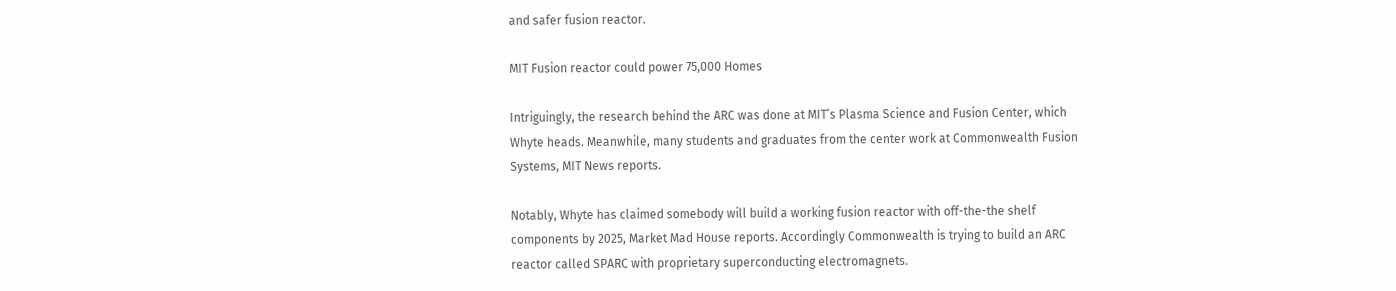and safer fusion reactor.

MIT Fusion reactor could power 75,000 Homes

Intriguingly, the research behind the ARC was done at MIT’s Plasma Science and Fusion Center, which Whyte heads. Meanwhile, many students and graduates from the center work at Commonwealth Fusion Systems, MIT News reports.

Notably, Whyte has claimed somebody will build a working fusion reactor with off-the-the shelf components by 2025, Market Mad House reports. Accordingly Commonwealth is trying to build an ARC reactor called SPARC with proprietary superconducting electromagnets.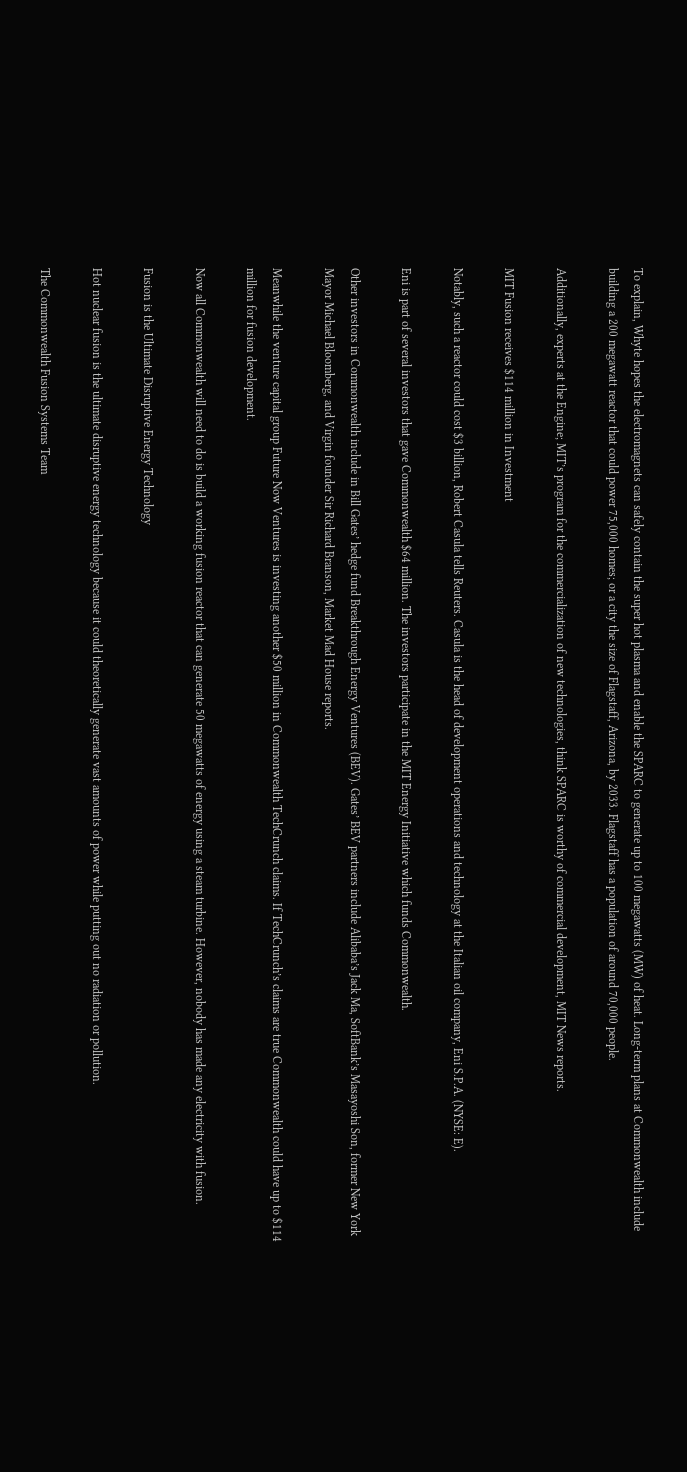To explain, Whyte hopes the electromagnets can safely contain the super hot plasma and enable the SPARC to generate up to 100 megawatts (MW) of heat. Long-term plans at Commonwealth include building a 200 megawatt reactor that could power 75,000 homes; or a city the size of Flagstaff, Arizona, by 2033. Flagstaff has a population of around 70,000 people.

Additionally, experts at the Engine; MIT’s program for the commercialization of new technologies, think SPARC is worthy of commercial development, MIT News reports.

MIT Fusion receives $114 million in Investment

Notably, such a reactor could cost $3 billion, Robert Casula tells Reuters. Casula is the head of development operations and technology at the Italian oil company, Eni S.P.A. (NYSE: E).

Eni is part of several investors that gave Commonwealth $64 million. The investors participate in the MIT Energy Initiative which funds Commonwealth.

Other investors in Commonwealth include in Bill Gates’ hedge fund Breakthrough Energy Ventures (BEV). Gates’ BEV partners include Alibaba’s Jack Ma, SoftBank’s Masayoshi Son, former New York Mayor Michael Bloomberg, and Virgin founder Sir Richard Branson, Market Mad House reports.

Meanwhile the venture capital group Future Now Ventures is investing another $50 million in Commonwealth TechCrunch claims. If TechCrunch’s claims are true Commonwealth could have up to $114 million for fusion development.

Now all Commonwealth will need to do is build a working fusion reactor that can generate 50 megawatts of energy using a steam turbine. However, nobody has made any electricity with fusion.

Fusion is the Ultimate Disruptive Energy Technology

Hot nuclear fusion is the ultimate disruptive energy technology because it could theoretically generate vast amounts of power while putting out no radiation or pollution.

The Commonwealth Fusion Systems Team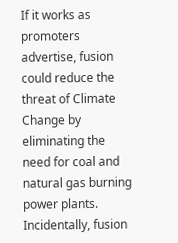If it works as promoters advertise, fusion could reduce the threat of Climate Change by eliminating the need for coal and natural gas burning power plants. Incidentally, fusion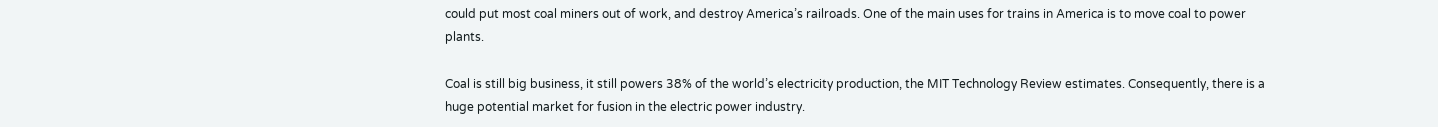could put most coal miners out of work, and destroy America’s railroads. One of the main uses for trains in America is to move coal to power plants.

Coal is still big business, it still powers 38% of the world’s electricity production, the MIT Technology Review estimates. Consequently, there is a huge potential market for fusion in the electric power industry.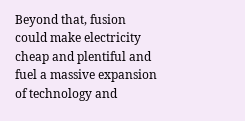Beyond that, fusion could make electricity cheap and plentiful and fuel a massive expansion of technology and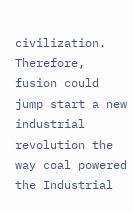civilization. Therefore, fusion could jump start a new industrial revolution the way coal powered the Industrial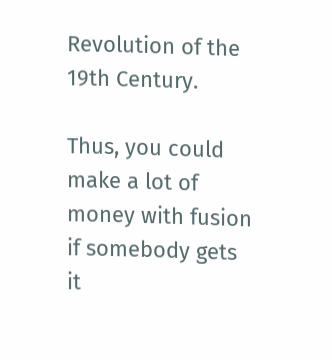Revolution of the 19th Century.

Thus, you could make a lot of money with fusion if somebody gets it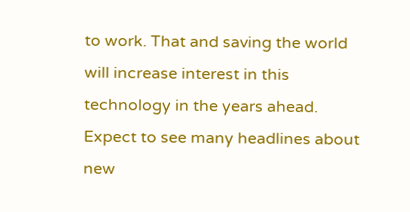to work. That and saving the world will increase interest in this technology in the years ahead. Expect to see many headlines about new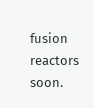fusion reactors soon.